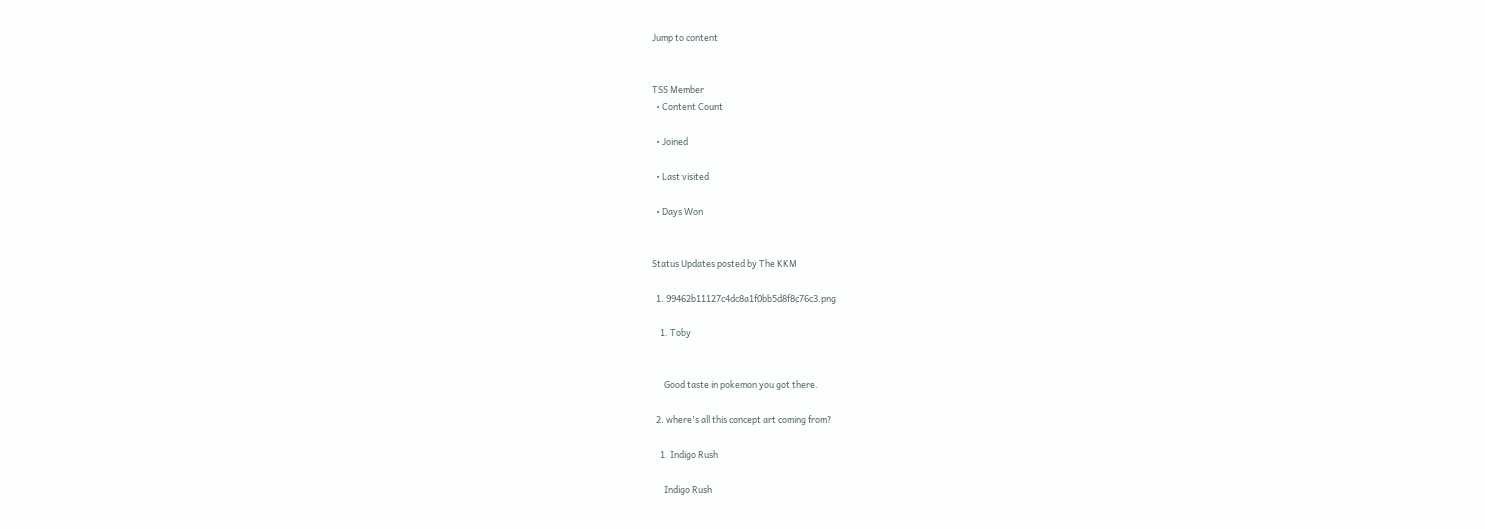Jump to content


TSS Member
  • Content Count

  • Joined

  • Last visited

  • Days Won


Status Updates posted by The KKM

  1. 99462b11127c4dc8a1f0bb5d8f8c76c3.png

    1. Toby


      Good taste in pokemon you got there.

  2. where's all this concept art coming from?

    1. Indigo Rush

      Indigo Rush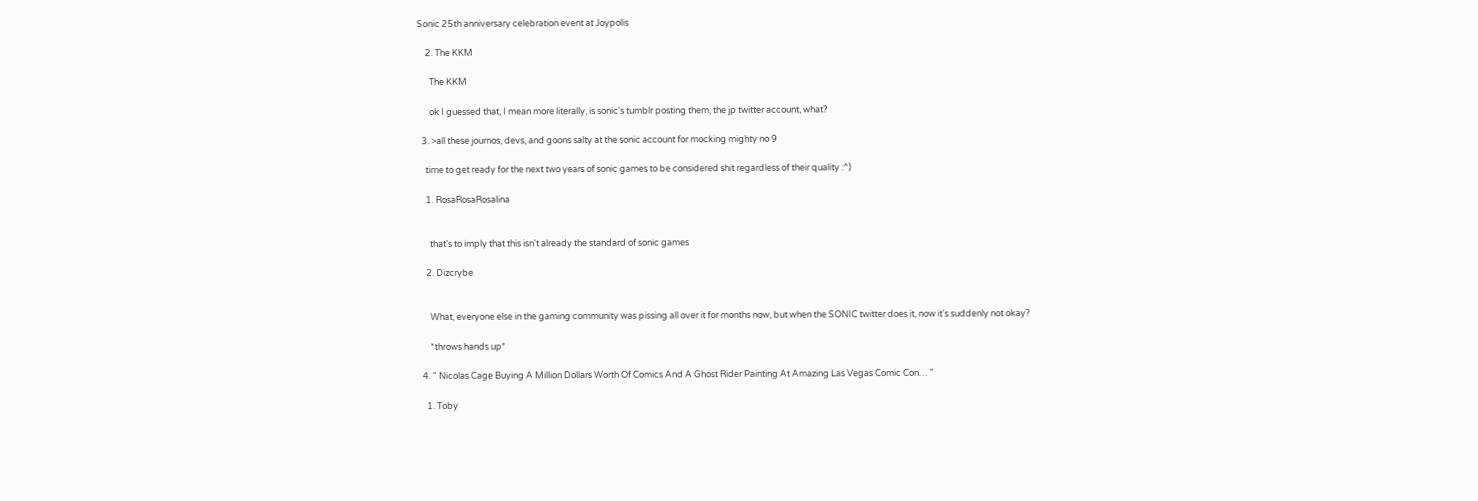Sonic 25th anniversary celebration event at Joypolis

    2. The KKM

      The KKM

      ok I guessed that, I mean more literally, is sonic's tumblr posting them, the jp twitter account, what?

  3. >all these journos, devs, and goons salty at the sonic account for mocking mighty no 9

    time to get ready for the next two years of sonic games to be considered shit regardless of their quality :^)

    1. RosaRosaRosalina


      that's to imply that this isn't already the standard of sonic games

    2. Dizcrybe


      What, everyone else in the gaming community was pissing all over it for months now, but when the SONIC twitter does it, now it's suddenly not okay?

      *throws hands up*

  4. " Nicolas Cage Buying A Million Dollars Worth Of Comics And A Ghost Rider Painting At Amazing Las Vegas Comic Con… "

    1. Toby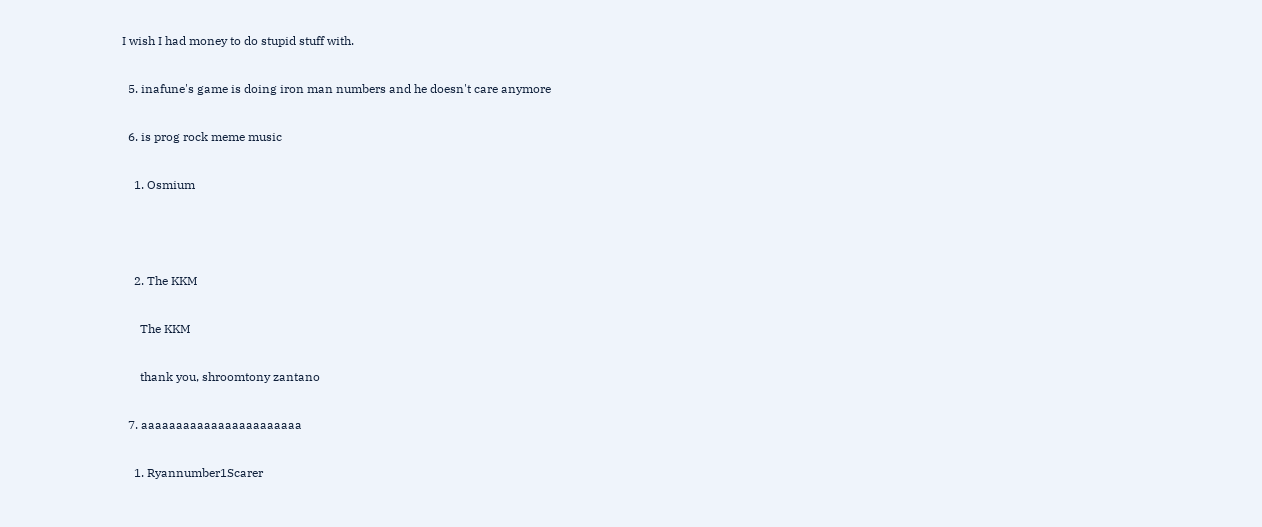I wish I had money to do stupid stuff with.

  5. inafune's game is doing iron man numbers and he doesn't care anymore

  6. is prog rock meme music

    1. Osmium



    2. The KKM

      The KKM

      thank you, shroomtony zantano

  7. aaaaaaaaaaaaaaaaaaaaaaa

    1. Ryannumber1Scarer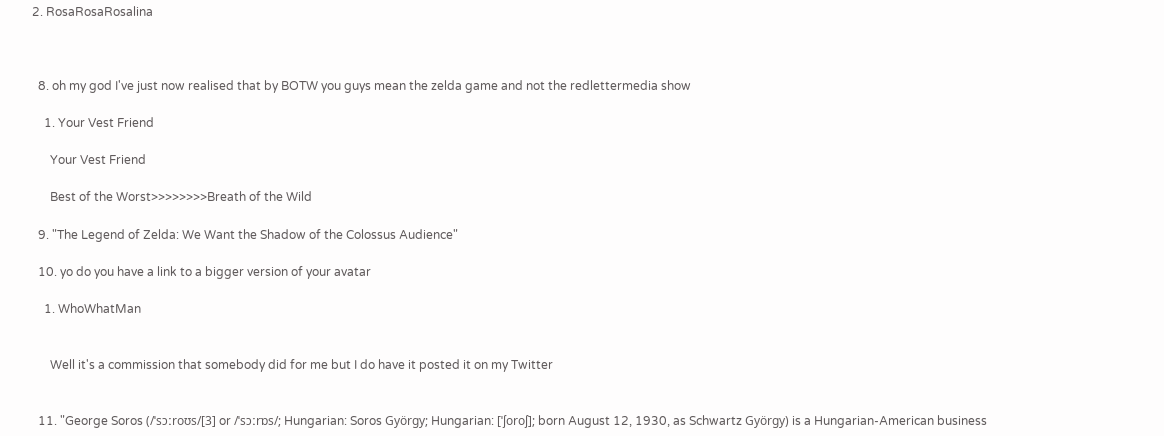2. RosaRosaRosalina



  8. oh my god I've just now realised that by BOTW you guys mean the zelda game and not the redlettermedia show

    1. Your Vest Friend

      Your Vest Friend

      Best of the Worst>>>>>>>>Breath of the Wild

  9. "The Legend of Zelda: We Want the Shadow of the Colossus Audience"

  10. yo do you have a link to a bigger version of your avatar

    1. WhoWhatMan


      Well it's a commission that somebody did for me but I do have it posted it on my Twitter


  11. "George Soros (/ˈsɔːroʊs/[3] or /ˈsɔːrɒs/; Hungarian: Soros György; Hungarian: [ˈʃoroʃ]; born August 12, 1930, as Schwartz György) is a Hungarian-American business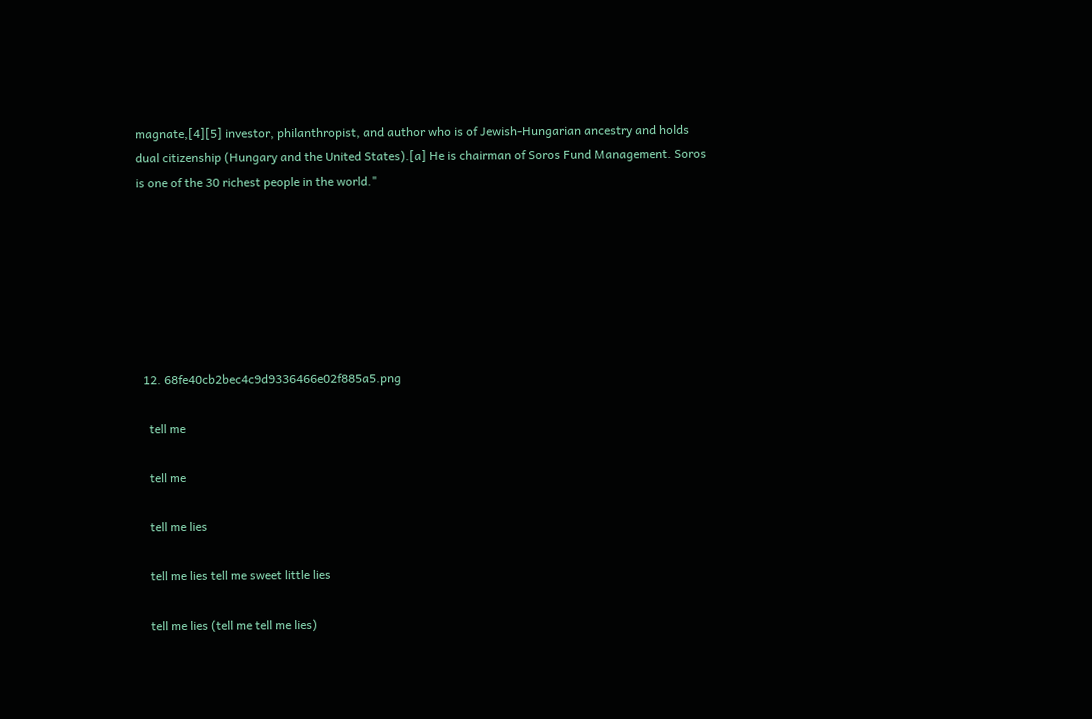magnate,[4][5] investor, philanthropist, and author who is of Jewish-Hungarian ancestry and holds dual citizenship (Hungary and the United States).[a] He is chairman of Soros Fund Management. Soros is one of the 30 richest people in the world."







  12. 68fe40cb2bec4c9d9336466e02f885a5.png

    tell me

    tell me

    tell me lies

    tell me lies tell me sweet little lies

    tell me lies (tell me tell me lies)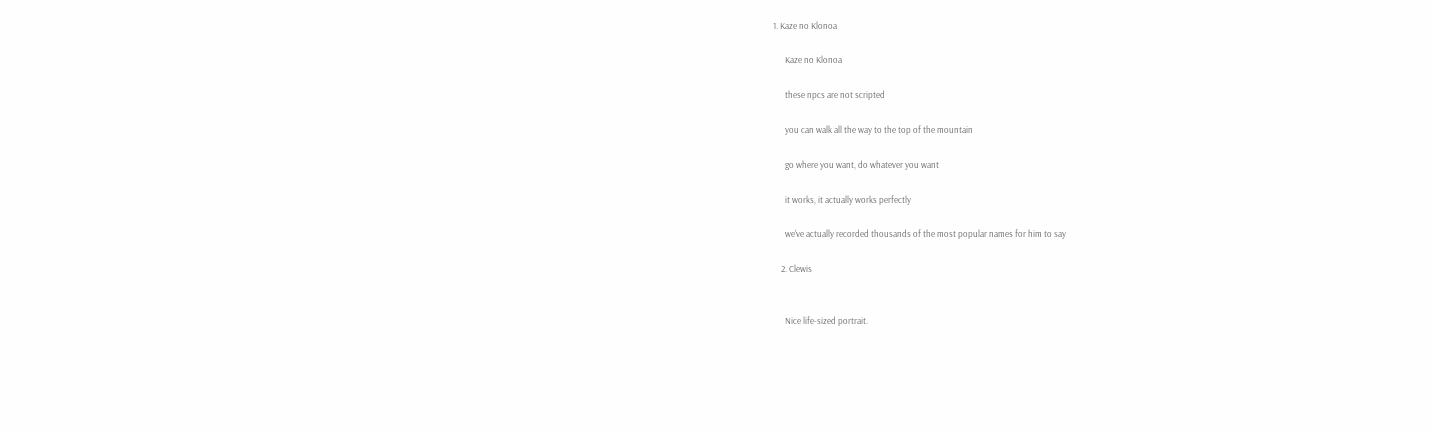1. Kaze no Klonoa

      Kaze no Klonoa

      these npcs are not scripted

      you can walk all the way to the top of the mountain

      go where you want, do whatever you want

      it works, it actually works perfectly

      we've actually recorded thousands of the most popular names for him to say

    2. Clewis


      Nice life-sized portrait.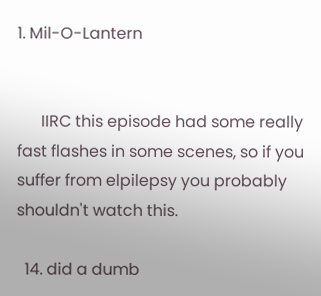1. Mil-O-Lantern


      IIRC this episode had some really fast flashes in some scenes, so if you suffer from elpilepsy you probably shouldn't watch this.

  14. did a dumb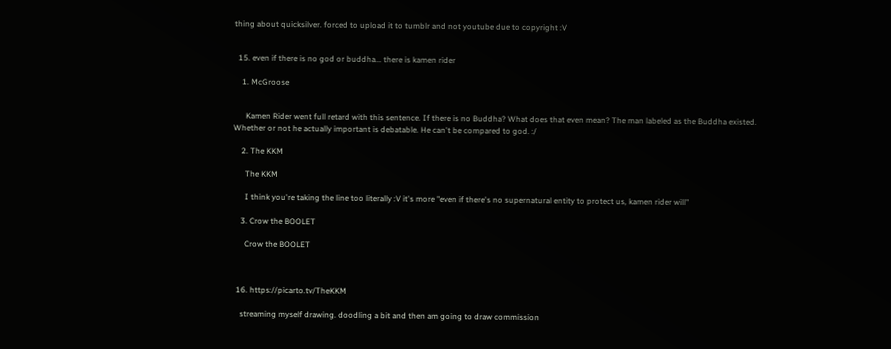thing about quicksilver. forced to upload it to tumblr and not youtube due to copyright :V


  15. even if there is no god or buddha... there is kamen rider

    1. McGroose


      Kamen Rider went full retard with this sentence. If there is no Buddha? What does that even mean? The man labeled as the Buddha existed. Whether or not he actually important is debatable. He can't be compared to god. :/

    2. The KKM

      The KKM

      I think you're taking the line too literally :V it's more "even if there's no supernatural entity to protect us, kamen rider will"

    3. Crow the BOOLET

      Crow the BOOLET



  16. https://picarto.tv/TheKKM

    streaming myself drawing. doodling a bit and then am going to draw commission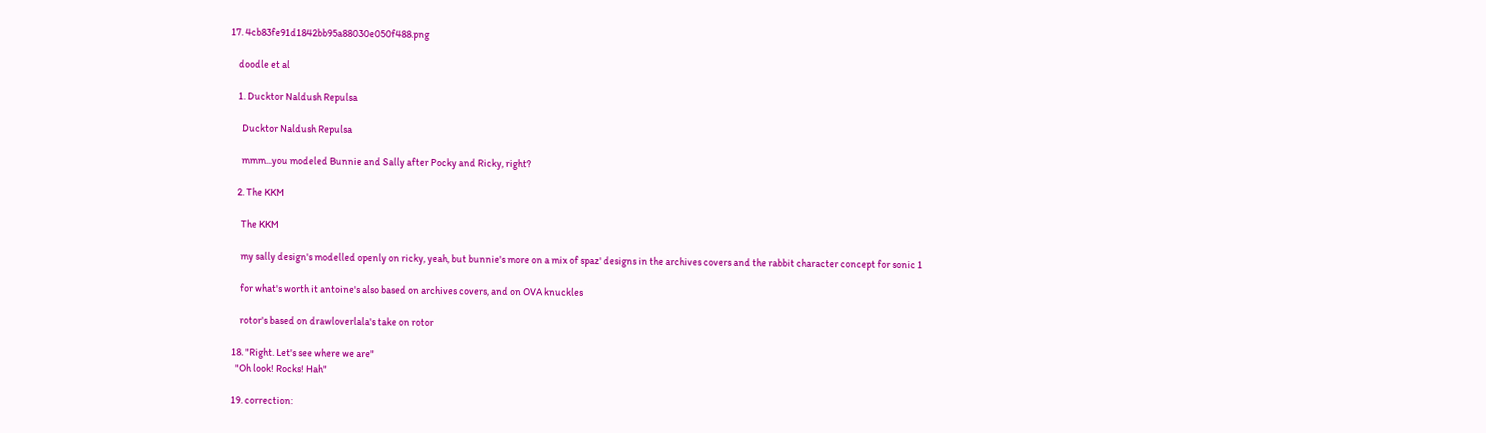17. 4cb83fe91d1842bb95a88030e050f488.png

    doodle et al

    1. Ducktor Naldush Repulsa

      Ducktor Naldush Repulsa

      mmm...you modeled Bunnie and Sally after Pocky and Ricky, right?

    2. The KKM

      The KKM

      my sally design's modelled openly on ricky, yeah, but bunnie's more on a mix of spaz' designs in the archives covers and the rabbit character concept for sonic 1

      for what's worth it antoine's also based on archives covers, and on OVA knuckles

      rotor's based on drawloverlala's take on rotor

  18. "Right. Let's see where we are"
    "Oh look! Rocks! Hah"

  19. correction: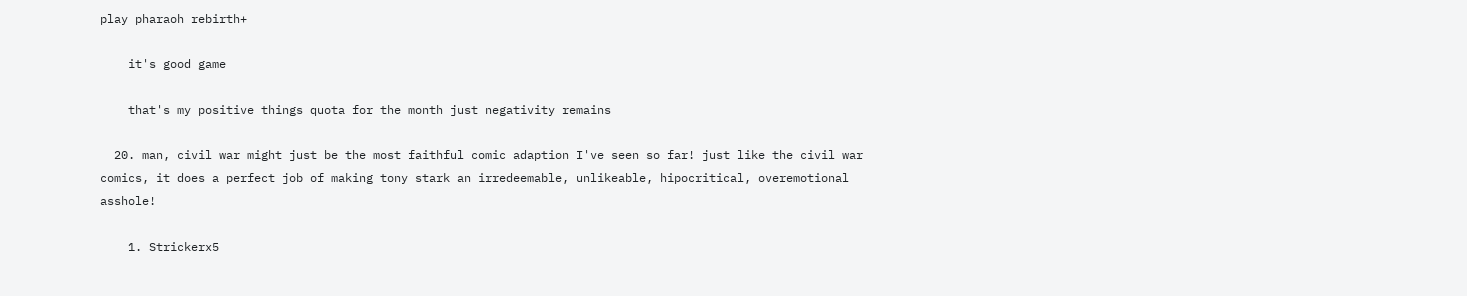play pharaoh rebirth+

    it's good game

    that's my positive things quota for the month just negativity remains

  20. man, civil war might just be the most faithful comic adaption I've seen so far! just like the civil war comics, it does a perfect job of making tony stark an irredeemable, unlikeable, hipocritical, overemotional asshole!

    1. Strickerx5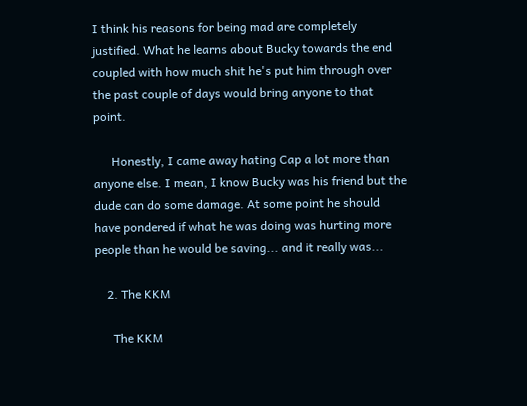I think his reasons for being mad are completely justified. What he learns about Bucky towards the end coupled with how much shit he's put him through over the past couple of days would bring anyone to that point.

      Honestly, I came away hating Cap a lot more than anyone else. I mean, I know Bucky was his friend but the dude can do some damage. At some point he should have pondered if what he was doing was hurting more people than he would be saving... and it really was...

    2. The KKM

      The KKM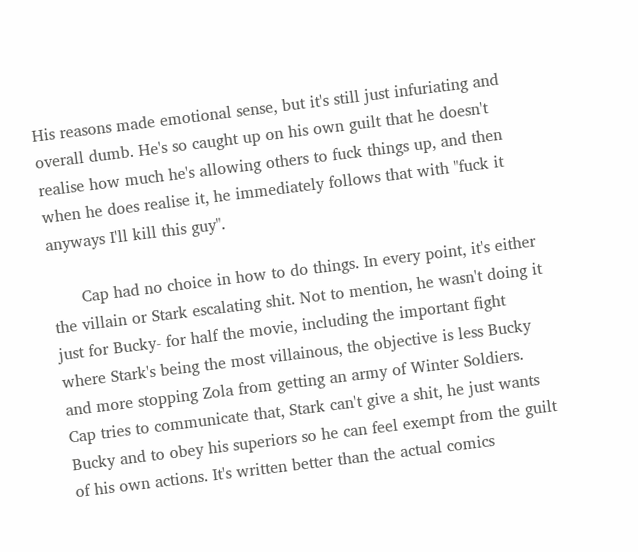His reasons made emotional sense, but it's still just infuriating and overall dumb. He's so caught up on his own guilt that he doesn't realise how much he's allowing others to fuck things up, and then when he does realise it, he immediately follows that with "fuck it anyways I'll kill this guy".

      Cap had no choice in how to do things. In every point, it's either the villain or Stark escalating shit. Not to mention, he wasn't doing it just for Bucky- for half the movie, including the important fight where Stark's being the most villainous, the objective is less Bucky and more stopping Zola from getting an army of Winter Soldiers. Cap tries to communicate that, Stark can't give a shit, he just wants Bucky and to obey his superiors so he can feel exempt from the guilt of his own actions. It's written better than the actual comics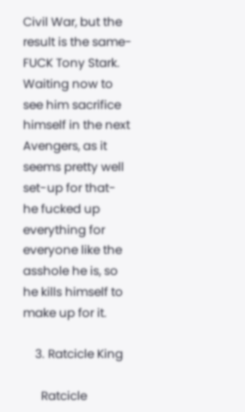Civil War, but the result is the same- FUCK Tony Stark. Waiting now to see him sacrifice himself in the next Avengers, as it seems pretty well set-up for that- he fucked up everything for everyone like the asshole he is, so he kills himself to make up for it.

    3. Ratcicle King

      Ratcicle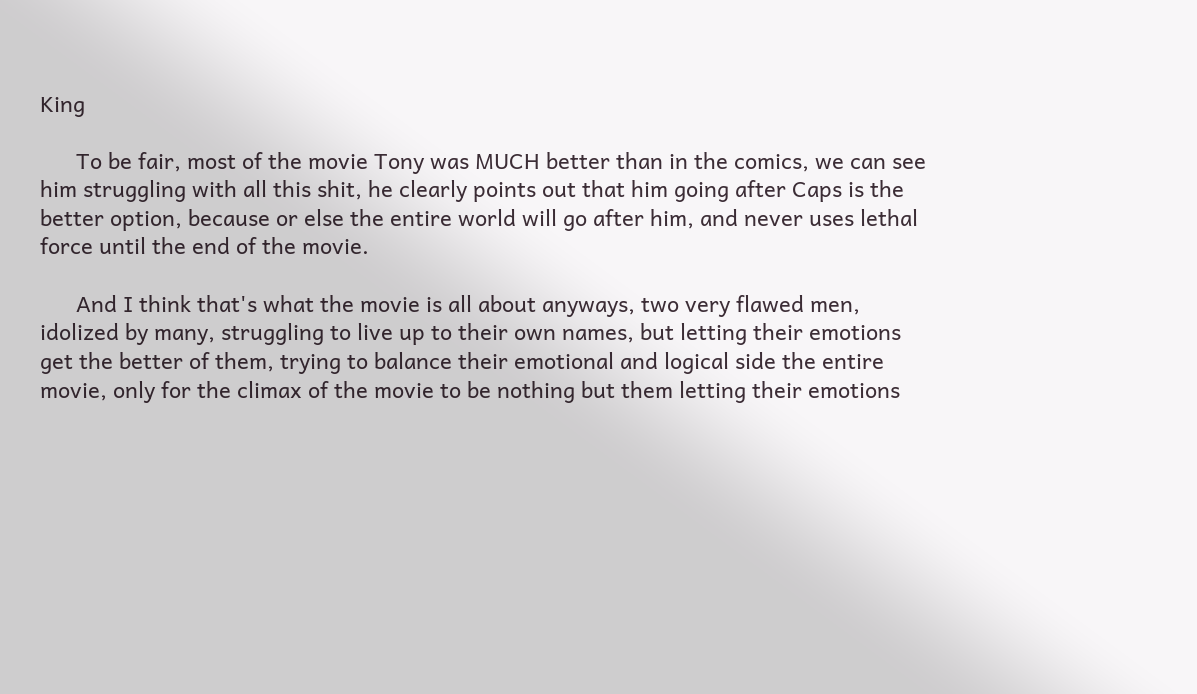King

      To be fair, most of the movie Tony was MUCH better than in the comics, we can see him struggling with all this shit, he clearly points out that him going after Caps is the better option, because or else the entire world will go after him, and never uses lethal force until the end of the movie.

      And I think that's what the movie is all about anyways, two very flawed men, idolized by many, struggling to live up to their own names, but letting their emotions get the better of them, trying to balance their emotional and logical side the entire movie, only for the climax of the movie to be nothing but them letting their emotions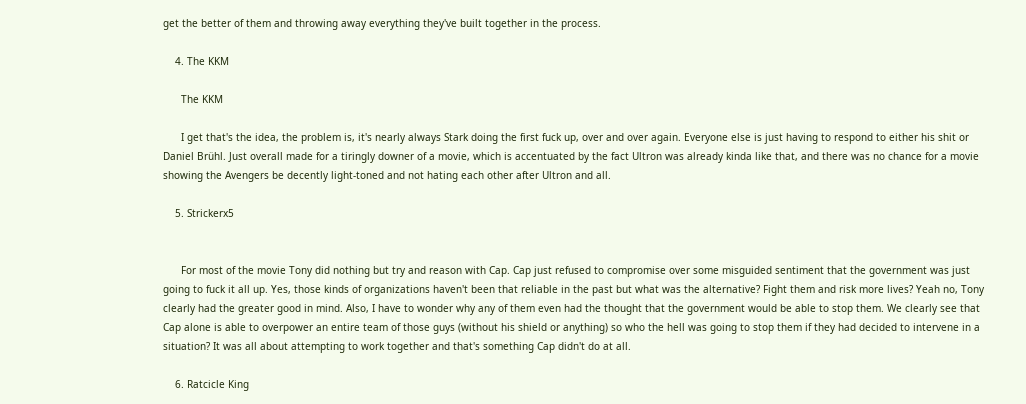get the better of them and throwing away everything they've built together in the process.

    4. The KKM

      The KKM

      I get that's the idea, the problem is, it's nearly always Stark doing the first fuck up, over and over again. Everyone else is just having to respond to either his shit or Daniel Brühl. Just overall made for a tiringly downer of a movie, which is accentuated by the fact Ultron was already kinda like that, and there was no chance for a movie showing the Avengers be decently light-toned and not hating each other after Ultron and all.

    5. Strickerx5


      For most of the movie Tony did nothing but try and reason with Cap. Cap just refused to compromise over some misguided sentiment that the government was just going to fuck it all up. Yes, those kinds of organizations haven't been that reliable in the past but what was the alternative? Fight them and risk more lives? Yeah no, Tony clearly had the greater good in mind. Also, I have to wonder why any of them even had the thought that the government would be able to stop them. We clearly see that Cap alone is able to overpower an entire team of those guys (without his shield or anything) so who the hell was going to stop them if they had decided to intervene in a situation? It was all about attempting to work together and that's something Cap didn't do at all.

    6. Ratcicle King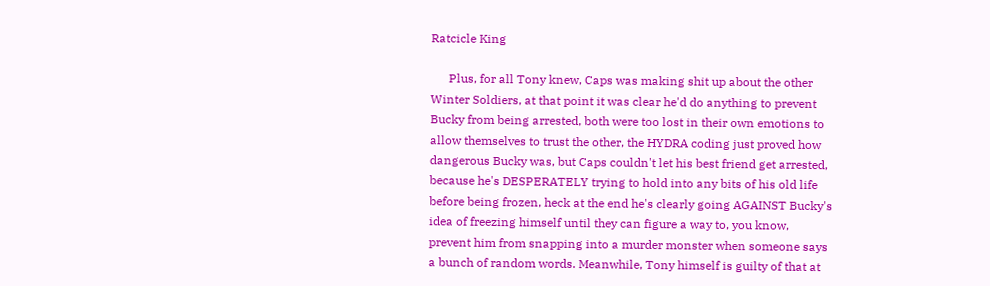Ratcicle King

      Plus, for all Tony knew, Caps was making shit up about the other Winter Soldiers, at that point it was clear he'd do anything to prevent Bucky from being arrested, both were too lost in their own emotions to allow themselves to trust the other, the HYDRA coding just proved how dangerous Bucky was, but Caps couldn't let his best friend get arrested, because he's DESPERATELY trying to hold into any bits of his old life before being frozen, heck at the end he's clearly going AGAINST Bucky's idea of freezing himself until they can figure a way to, you know, prevent him from snapping into a murder monster when someone says a bunch of random words. Meanwhile, Tony himself is guilty of that at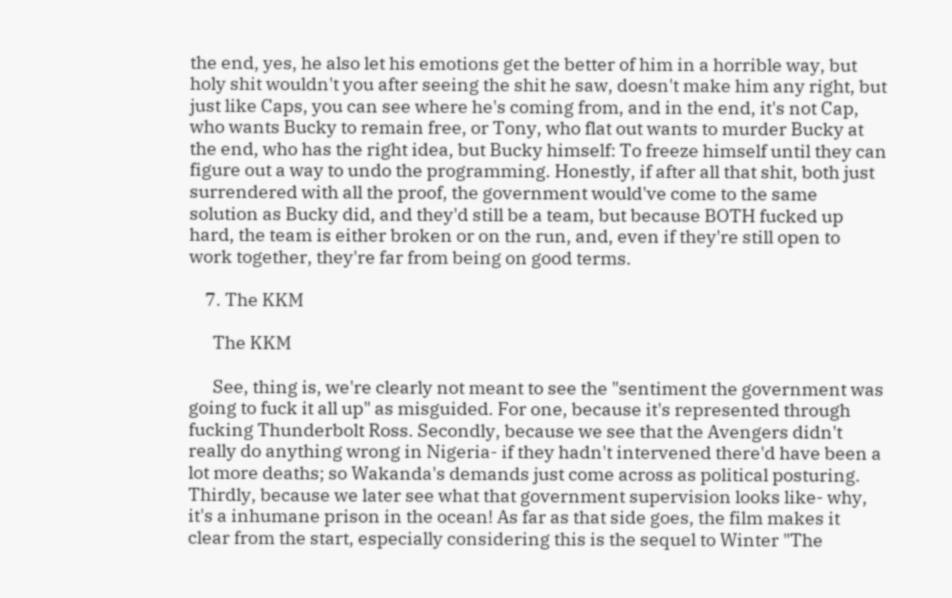the end, yes, he also let his emotions get the better of him in a horrible way, but holy shit wouldn't you after seeing the shit he saw, doesn't make him any right, but just like Caps, you can see where he's coming from, and in the end, it's not Cap, who wants Bucky to remain free, or Tony, who flat out wants to murder Bucky at the end, who has the right idea, but Bucky himself: To freeze himself until they can figure out a way to undo the programming. Honestly, if after all that shit, both just surrendered with all the proof, the government would've come to the same solution as Bucky did, and they'd still be a team, but because BOTH fucked up hard, the team is either broken or on the run, and, even if they're still open to work together, they're far from being on good terms.

    7. The KKM

      The KKM

      See, thing is, we're clearly not meant to see the "sentiment the government was going to fuck it all up" as misguided. For one, because it's represented through fucking Thunderbolt Ross. Secondly, because we see that the Avengers didn't really do anything wrong in Nigeria- if they hadn't intervened there'd have been a lot more deaths; so Wakanda's demands just come across as political posturing. Thirdly, because we later see what that government supervision looks like- why, it's a inhumane prison in the ocean! As far as that side goes, the film makes it clear from the start, especially considering this is the sequel to Winter "The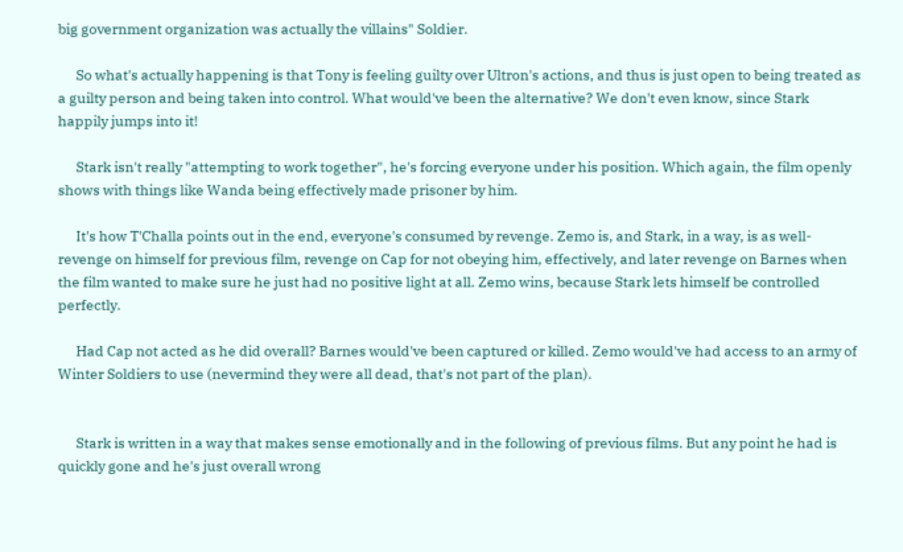big government organization was actually the villains" Soldier.

      So what's actually happening is that Tony is feeling guilty over Ultron's actions, and thus is just open to being treated as a guilty person and being taken into control. What would've been the alternative? We don't even know, since Stark happily jumps into it!

      Stark isn't really "attempting to work together", he's forcing everyone under his position. Which again, the film openly shows with things like Wanda being effectively made prisoner by him.

      It's how T'Challa points out in the end, everyone's consumed by revenge. Zemo is, and Stark, in a way, is as well- revenge on himself for previous film, revenge on Cap for not obeying him, effectively, and later revenge on Barnes when the film wanted to make sure he just had no positive light at all. Zemo wins, because Stark lets himself be controlled perfectly.

      Had Cap not acted as he did overall? Barnes would've been captured or killed. Zemo would've had access to an army of Winter Soldiers to use (nevermind they were all dead, that's not part of the plan).


      Stark is written in a way that makes sense emotionally and in the following of previous films. But any point he had is quickly gone and he's just overall wrong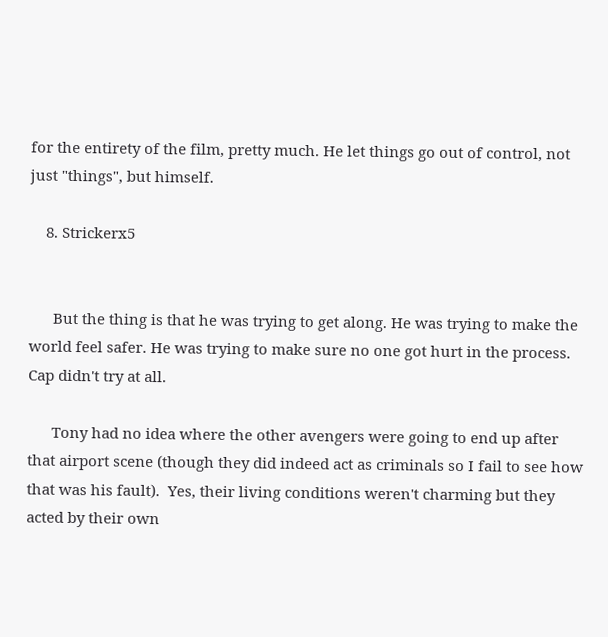for the entirety of the film, pretty much. He let things go out of control, not just "things", but himself.

    8. Strickerx5


      But the thing is that he was trying to get along. He was trying to make the world feel safer. He was trying to make sure no one got hurt in the process. Cap didn't try at all.

      Tony had no idea where the other avengers were going to end up after that airport scene (though they did indeed act as criminals so I fail to see how that was his fault).  Yes, their living conditions weren't charming but they acted by their own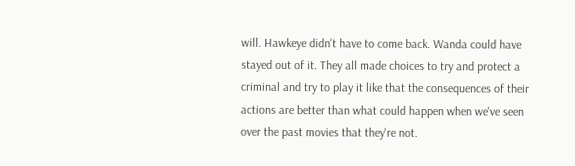will. Hawkeye didn't have to come back. Wanda could have stayed out of it. They all made choices to try and protect a criminal and try to play it like that the consequences of their actions are better than what could happen when we've seen over the past movies that they're not.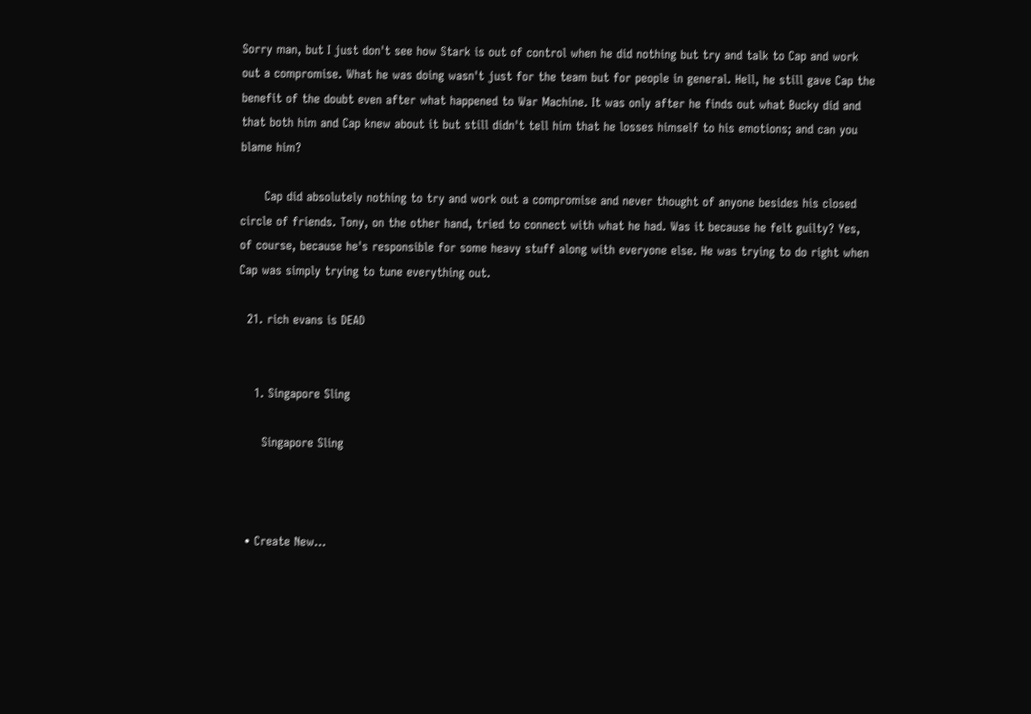Sorry man, but I just don't see how Stark is out of control when he did nothing but try and talk to Cap and work out a compromise. What he was doing wasn't just for the team but for people in general. Hell, he still gave Cap the benefit of the doubt even after what happened to War Machine. It was only after he finds out what Bucky did and that both him and Cap knew about it but still didn't tell him that he losses himself to his emotions; and can you blame him?

      Cap did absolutely nothing to try and work out a compromise and never thought of anyone besides his closed circle of friends. Tony, on the other hand, tried to connect with what he had. Was it because he felt guilty? Yes, of course, because he's responsible for some heavy stuff along with everyone else. He was trying to do right when Cap was simply trying to tune everything out.

  21. rich evans is DEAD


    1. Singapore Sling

      Singapore Sling



  • Create New...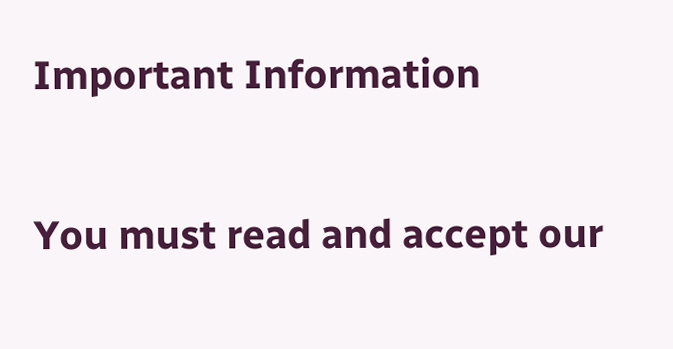Important Information

You must read and accept our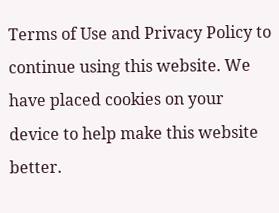Terms of Use and Privacy Policy to continue using this website. We have placed cookies on your device to help make this website better.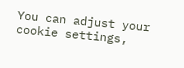You can adjust your cookie settings,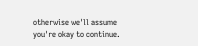otherwise we'll assume you're okay to continue.